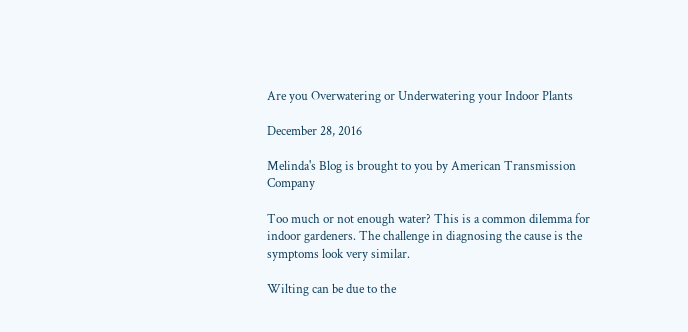Are you Overwatering or Underwatering your Indoor Plants

December 28, 2016

Melinda's Blog is brought to you by American Transmission Company

Too much or not enough water? This is a common dilemma for indoor gardeners. The challenge in diagnosing the cause is the symptoms look very similar.

Wilting can be due to the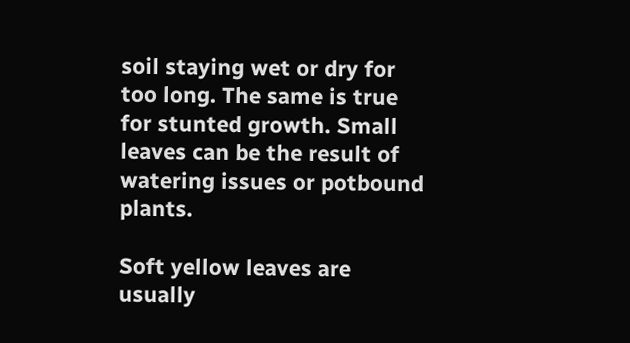soil staying wet or dry for too long. The same is true for stunted growth. Small leaves can be the result of watering issues or potbound plants.

Soft yellow leaves are usually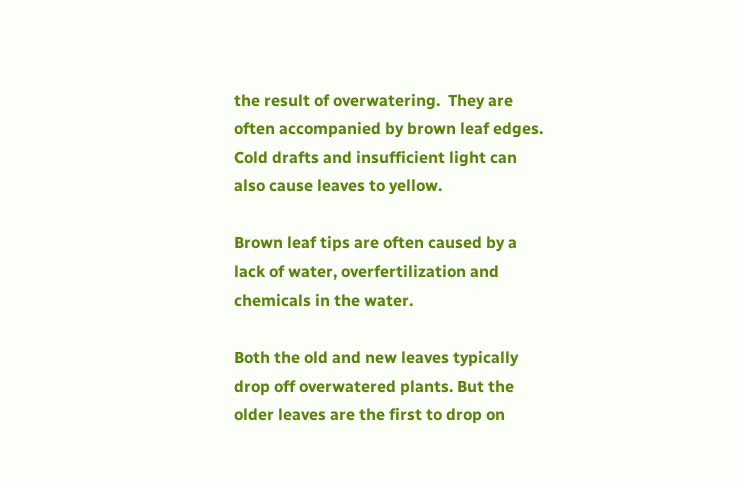the result of overwatering.  They are often accompanied by brown leaf edges. Cold drafts and insufficient light can also cause leaves to yellow.

Brown leaf tips are often caused by a lack of water, overfertilization and chemicals in the water.

Both the old and new leaves typically drop off overwatered plants. But the older leaves are the first to drop on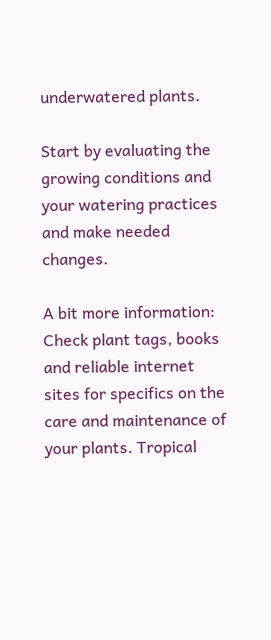underwatered plants.

Start by evaluating the growing conditions and your watering practices and make needed changes.

A bit more information:  Check plant tags, books and reliable internet sites for specifics on the care and maintenance of your plants. Tropical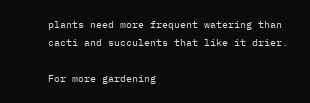plants need more frequent watering than cacti and succulents that like it drier.

For more gardening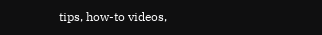tips, how-to videos,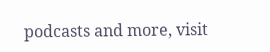podcasts and more, visit